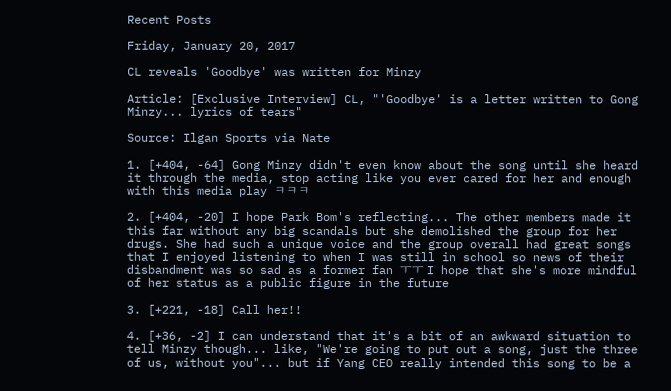Recent Posts

Friday, January 20, 2017

CL reveals 'Goodbye' was written for Minzy

Article: [Exclusive Interview] CL, "'Goodbye' is a letter written to Gong Minzy... lyrics of tears"

Source: Ilgan Sports via Nate

1. [+404, -64] Gong Minzy didn't even know about the song until she heard it through the media, stop acting like you ever cared for her and enough with this media play ㅋㅋㅋ

2. [+404, -20] I hope Park Bom's reflecting... The other members made it this far without any big scandals but she demolished the group for her drugs. She had such a unique voice and the group overall had great songs that I enjoyed listening to when I was still in school so news of their disbandment was so sad as a former fan ㅜㅜ I hope that she's more mindful of her status as a public figure in the future

3. [+221, -18] Call her!!

4. [+36, -2] I can understand that it's a bit of an awkward situation to tell Minzy though... like, "We're going to put out a song, just the three of us, without you"... but if Yang CEO really intended this song to be a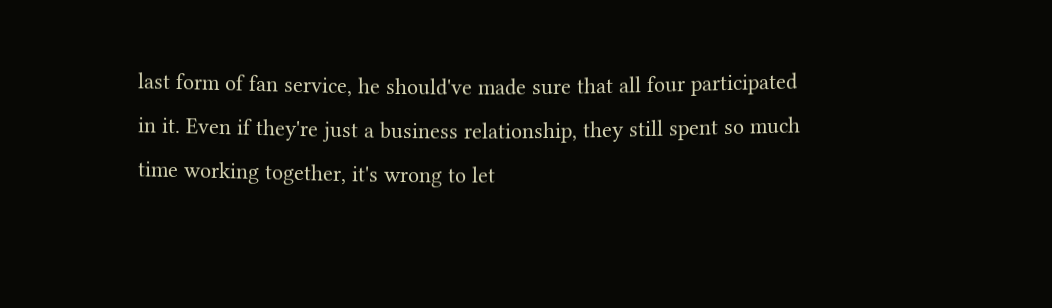last form of fan service, he should've made sure that all four participated in it. Even if they're just a business relationship, they still spent so much time working together, it's wrong to let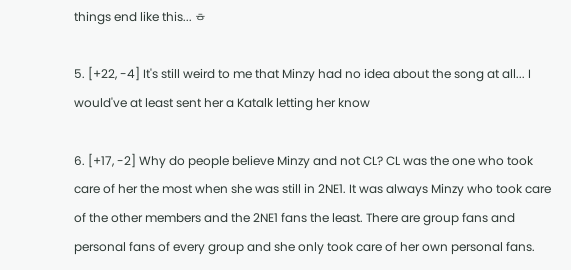things end like this... ㅎ

5. [+22, -4] It's still weird to me that Minzy had no idea about the song at all... I would've at least sent her a Katalk letting her know

6. [+17, -2] Why do people believe Minzy and not CL? CL was the one who took care of her the most when she was still in 2NE1. It was always Minzy who took care of the other members and the 2NE1 fans the least. There are group fans and personal fans of every group and she only took care of her own personal fans.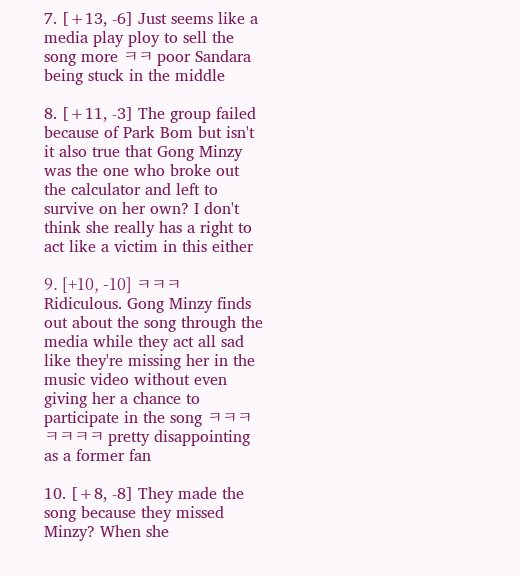7. [+13, -6] Just seems like a media play ploy to sell the song more ㅋㅋ poor Sandara being stuck in the middle

8. [+11, -3] The group failed because of Park Bom but isn't it also true that Gong Minzy was the one who broke out the calculator and left to survive on her own? I don't think she really has a right to act like a victim in this either

9. [+10, -10] ㅋㅋㅋ Ridiculous. Gong Minzy finds out about the song through the media while they act all sad like they're missing her in the music video without even giving her a chance to participate in the song ㅋㅋㅋㅋㅋㅋㅋ pretty disappointing as a former fan

10. [+8, -8] They made the song because they missed Minzy? When she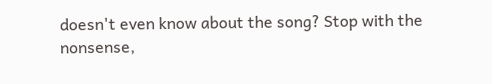doesn't even know about the song? Stop with the nonsense,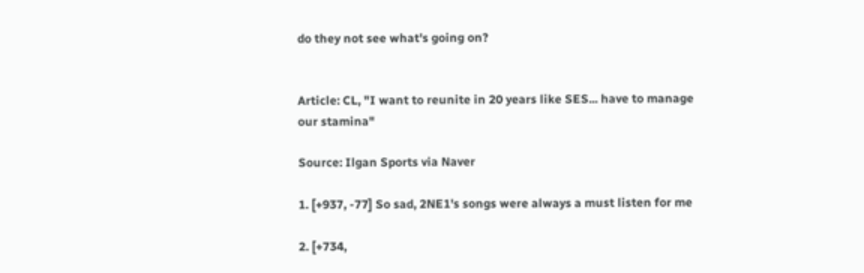do they not see what's going on?


Article: CL, "I want to reunite in 20 years like SES... have to manage our stamina"

Source: Ilgan Sports via Naver

1. [+937, -77] So sad, 2NE1's songs were always a must listen for me

2. [+734,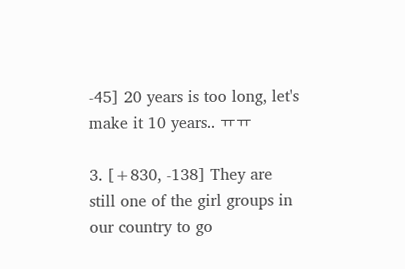-45] 20 years is too long, let's make it 10 years.. ㅠㅠ

3. [+830, -138] They are still one of the girl groups in our country to go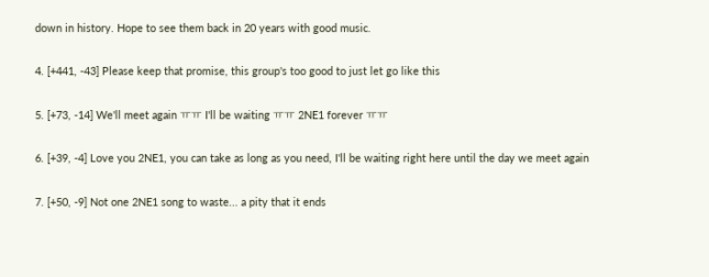down in history. Hope to see them back in 20 years with good music.

4. [+441, -43] Please keep that promise, this group's too good to just let go like this

5. [+73, -14] We'll meet again ㅠㅠ I'll be waiting ㅠㅠ 2NE1 forever ㅠㅠ

6. [+39, -4] Love you 2NE1, you can take as long as you need, I'll be waiting right here until the day we meet again

7. [+50, -9] Not one 2NE1 song to waste... a pity that it ends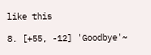like this

8. [+55, -12] 'Goodbye'~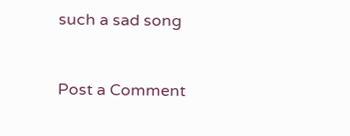such a sad song



Post a Comment